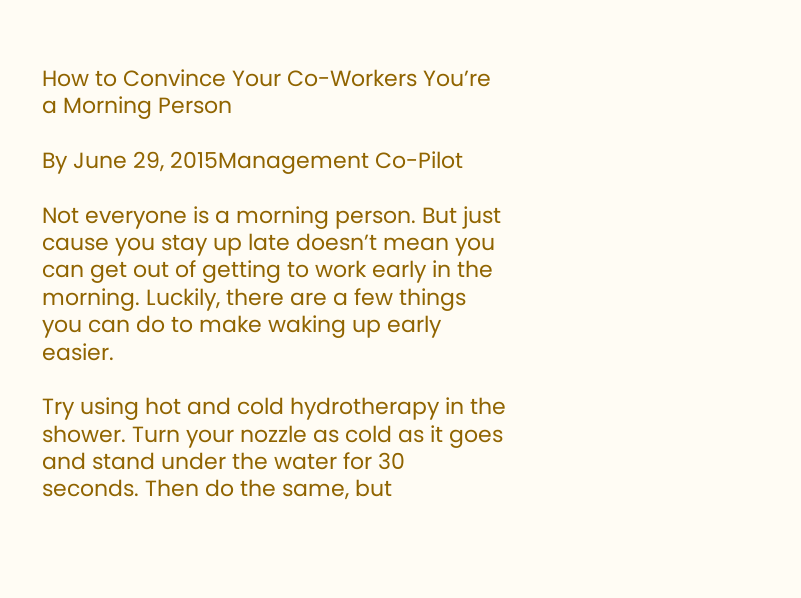How to Convince Your Co-Workers You’re a Morning Person

By June 29, 2015Management Co-Pilot

Not everyone is a morning person. But just cause you stay up late doesn’t mean you can get out of getting to work early in the morning. Luckily, there are a few things you can do to make waking up early easier.

Try using hot and cold hydrotherapy in the shower. Turn your nozzle as cold as it goes and stand under the water for 30 seconds. Then do the same, but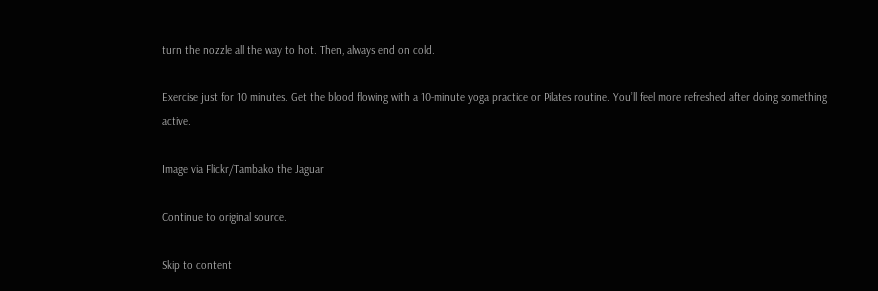turn the nozzle all the way to hot. Then, always end on cold.

Exercise just for 10 minutes. Get the blood flowing with a 10-minute yoga practice or Pilates routine. You’ll feel more refreshed after doing something active.

Image via Flickr/Tambako the Jaguar

Continue to original source.

Skip to content